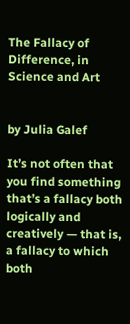The Fallacy of Difference, in Science and Art


by Julia Galef

It’s not often that you find something that’s a fallacy both logically and creatively — that is, a fallacy to which both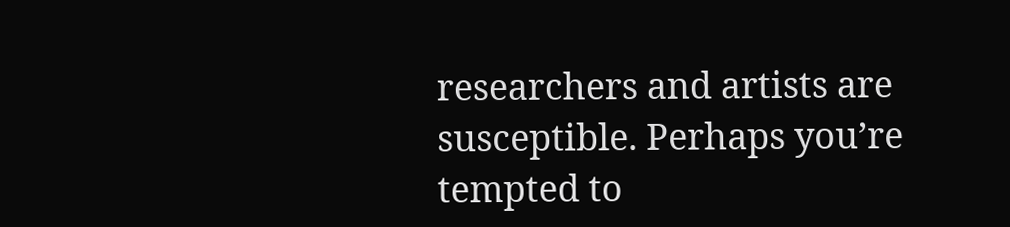researchers and artists are susceptible. Perhaps you’re tempted to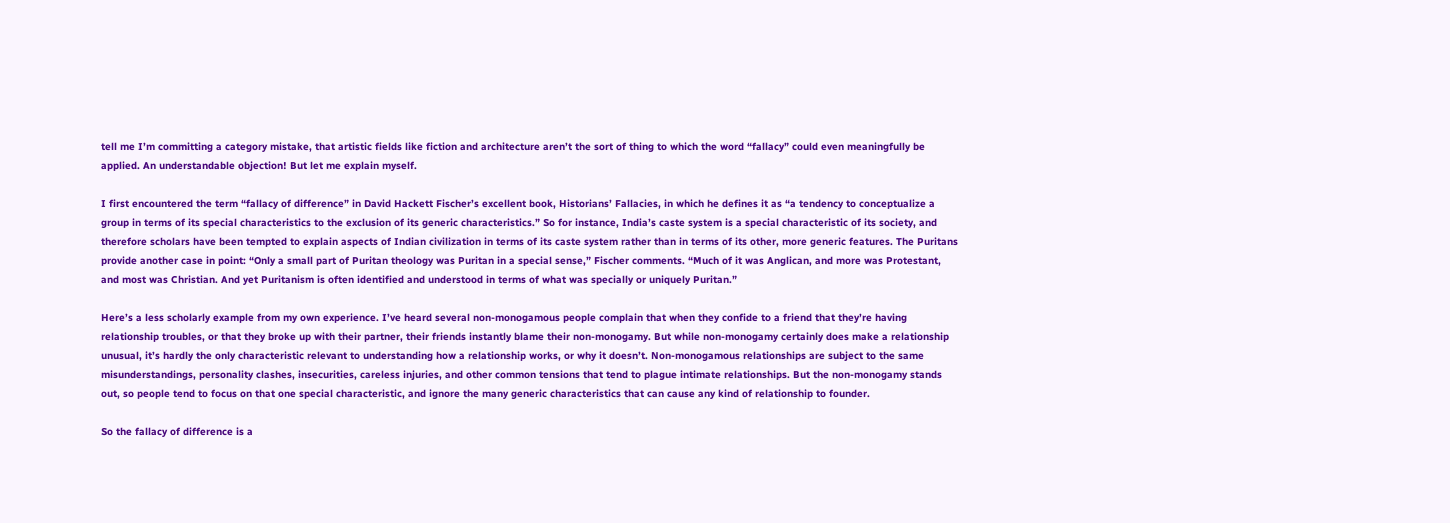tell me I’m committing a category mistake, that artistic fields like fiction and architecture aren’t the sort of thing to which the word “fallacy” could even meaningfully be applied. An understandable objection! But let me explain myself.

I first encountered the term “fallacy of difference” in David Hackett Fischer’s excellent book, Historians’ Fallacies, in which he defines it as “a tendency to conceptualize a group in terms of its special characteristics to the exclusion of its generic characteristics.” So for instance, India’s caste system is a special characteristic of its society, and therefore scholars have been tempted to explain aspects of Indian civilization in terms of its caste system rather than in terms of its other, more generic features. The Puritans provide another case in point: “Only a small part of Puritan theology was Puritan in a special sense,” Fischer comments. “Much of it was Anglican, and more was Protestant, and most was Christian. And yet Puritanism is often identified and understood in terms of what was specially or uniquely Puritan.”

Here’s a less scholarly example from my own experience. I’ve heard several non-monogamous people complain that when they confide to a friend that they’re having relationship troubles, or that they broke up with their partner, their friends instantly blame their non-monogamy. But while non-monogamy certainly does make a relationship unusual, it’s hardly the only characteristic relevant to understanding how a relationship works, or why it doesn’t. Non-monogamous relationships are subject to the same misunderstandings, personality clashes, insecurities, careless injuries, and other common tensions that tend to plague intimate relationships. But the non-monogamy stands out, so people tend to focus on that one special characteristic, and ignore the many generic characteristics that can cause any kind of relationship to founder.

So the fallacy of difference is a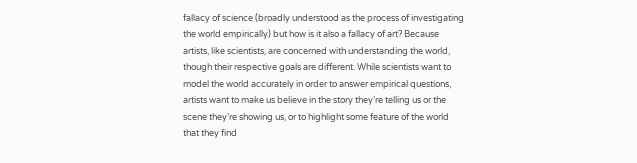fallacy of science (broadly understood as the process of investigating the world empirically) but how is it also a fallacy of art? Because artists, like scientists, are concerned with understanding the world, though their respective goals are different. While scientists want to model the world accurately in order to answer empirical questions, artists want to make us believe in the story they’re telling us or the scene they’re showing us, or to highlight some feature of the world that they find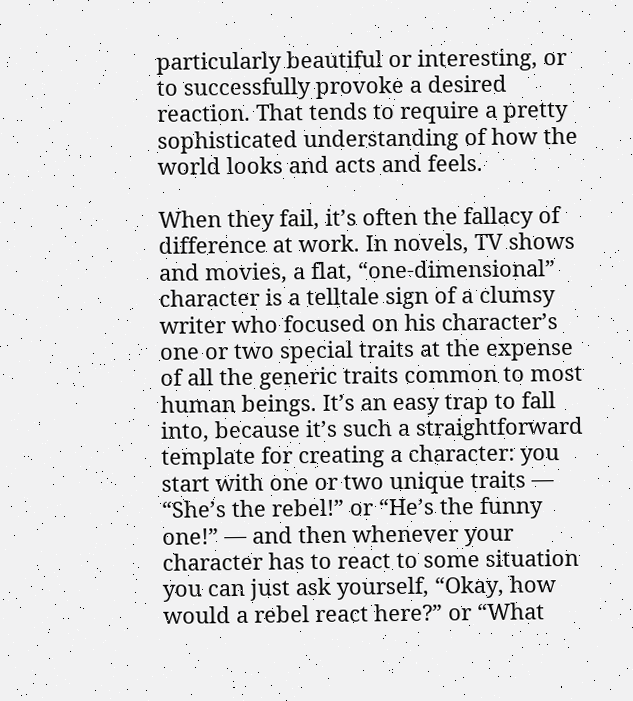particularly beautiful or interesting, or to successfully provoke a desired reaction. That tends to require a pretty sophisticated understanding of how the world looks and acts and feels.

When they fail, it’s often the fallacy of difference at work. In novels, TV shows and movies, a flat, “one-dimensional” character is a telltale sign of a clumsy writer who focused on his character’s one or two special traits at the expense of all the generic traits common to most human beings. It’s an easy trap to fall into, because it’s such a straightforward template for creating a character: you start with one or two unique traits — “She’s the rebel!” or “He’s the funny one!” — and then whenever your character has to react to some situation you can just ask yourself, “Okay, how would a rebel react here?” or “What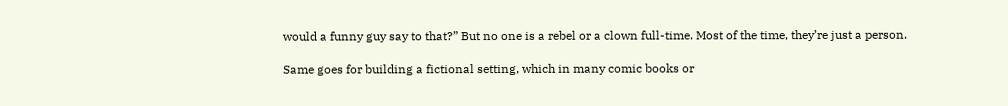would a funny guy say to that?” But no one is a rebel or a clown full-time. Most of the time, they’re just a person.

Same goes for building a fictional setting, which in many comic books or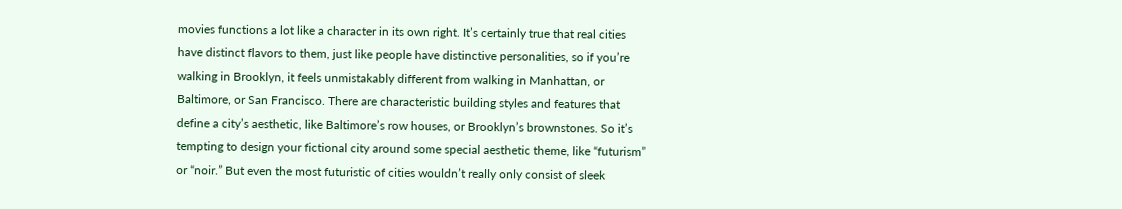movies functions a lot like a character in its own right. It’s certainly true that real cities have distinct flavors to them, just like people have distinctive personalities, so if you’re walking in Brooklyn, it feels unmistakably different from walking in Manhattan, or Baltimore, or San Francisco. There are characteristic building styles and features that define a city’s aesthetic, like Baltimore’s row houses, or Brooklyn’s brownstones. So it’s tempting to design your fictional city around some special aesthetic theme, like “futurism” or “noir.” But even the most futuristic of cities wouldn’t really only consist of sleek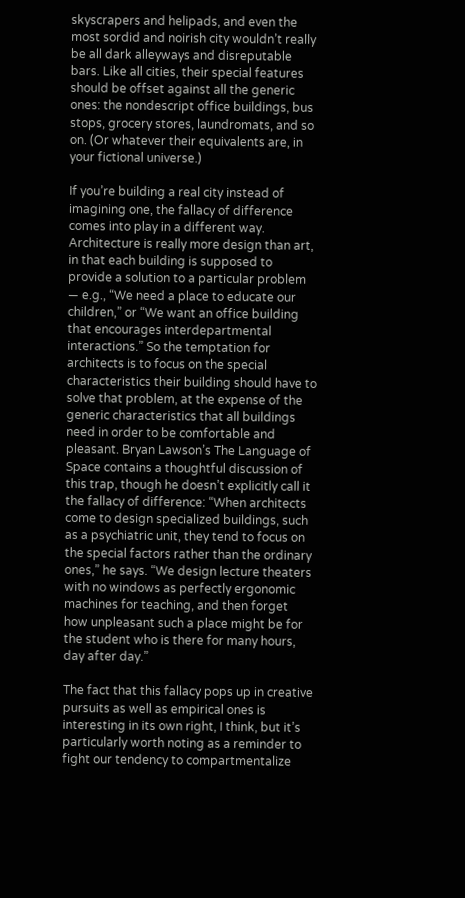skyscrapers and helipads, and even the most sordid and noirish city wouldn’t really be all dark alleyways and disreputable bars. Like all cities, their special features should be offset against all the generic ones: the nondescript office buildings, bus stops, grocery stores, laundromats, and so on. (Or whatever their equivalents are, in your fictional universe.)

If you’re building a real city instead of imagining one, the fallacy of difference comes into play in a different way. Architecture is really more design than art, in that each building is supposed to provide a solution to a particular problem — e.g., “We need a place to educate our children,” or “We want an office building that encourages interdepartmental interactions.” So the temptation for architects is to focus on the special characteristics their building should have to solve that problem, at the expense of the generic characteristics that all buildings need in order to be comfortable and pleasant. Bryan Lawson’s The Language of Space contains a thoughtful discussion of this trap, though he doesn’t explicitly call it the fallacy of difference: “When architects come to design specialized buildings, such as a psychiatric unit, they tend to focus on the special factors rather than the ordinary ones,” he says. “We design lecture theaters with no windows as perfectly ergonomic machines for teaching, and then forget how unpleasant such a place might be for the student who is there for many hours, day after day.”

The fact that this fallacy pops up in creative pursuits as well as empirical ones is interesting in its own right, I think, but it’s particularly worth noting as a reminder to fight our tendency to compartmentalize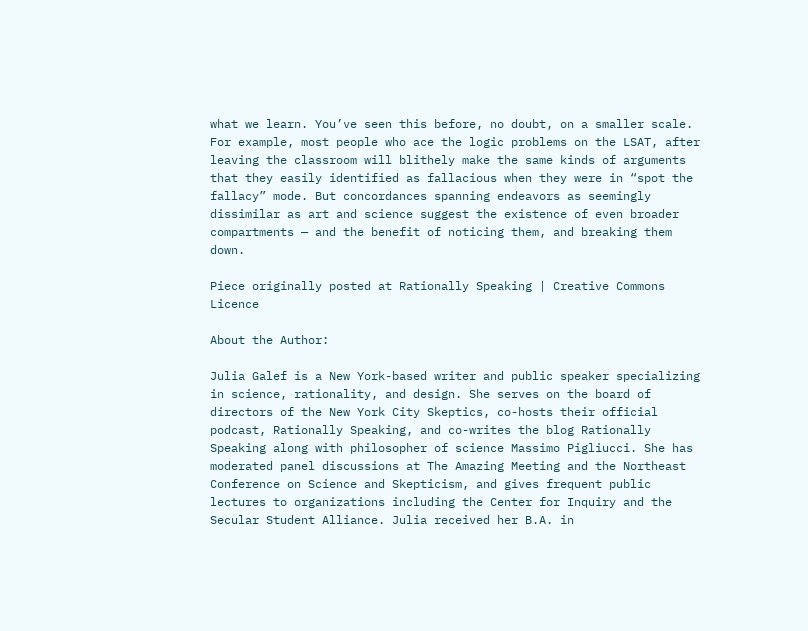what we learn. You’ve seen this before, no doubt, on a smaller scale. For example, most people who ace the logic problems on the LSAT, after leaving the classroom will blithely make the same kinds of arguments that they easily identified as fallacious when they were in “spot the fallacy” mode. But concordances spanning endeavors as seemingly dissimilar as art and science suggest the existence of even broader compartments — and the benefit of noticing them, and breaking them down.

Piece originally posted at Rationally Speaking | Creative Commons Licence

About the Author:

Julia Galef is a New York-based writer and public speaker specializing in science, rationality, and design. She serves on the board of directors of the New York City Skeptics, co-hosts their official podcast, Rationally Speaking, and co-writes the blog Rationally Speaking along with philosopher of science Massimo Pigliucci. She has moderated panel discussions at The Amazing Meeting and the Northeast Conference on Science and Skepticism, and gives frequent public lectures to organizations including the Center for Inquiry and the Secular Student Alliance. Julia received her B.A. in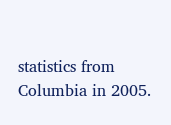statistics from Columbia in 2005.